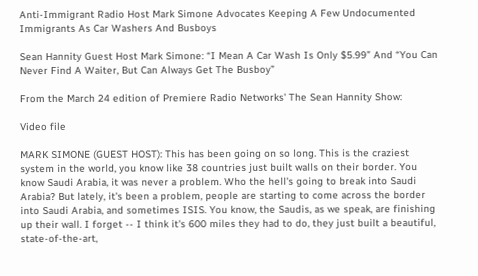Anti-Immigrant Radio Host Mark Simone Advocates Keeping A Few Undocumented Immigrants As Car Washers And Busboys

Sean Hannity Guest Host Mark Simone: “I Mean A Car Wash Is Only $5.99” And “You Can Never Find A Waiter, But Can Always Get The Busboy”

From the March 24 edition of Premiere Radio Networks' The Sean Hannity Show:

Video file

MARK SIMONE (GUEST HOST): This has been going on so long. This is the craziest system in the world, you know like 38 countries just built walls on their border. You know Saudi Arabia, it was never a problem. Who the hell's going to break into Saudi Arabia? But lately, it's been a problem, people are starting to come across the border into Saudi Arabia, and sometimes ISIS. You know, the Saudis, as we speak, are finishing up their wall. I forget -- I think it's 600 miles they had to do, they just built a beautiful, state-of-the-art,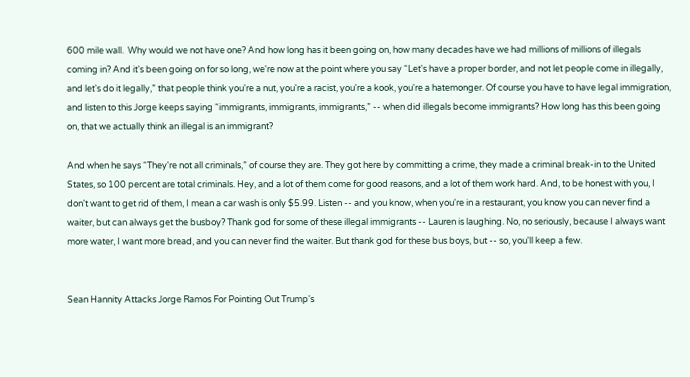600 mile wall.  Why would we not have one? And how long has it been going on, how many decades have we had millions of millions of illegals coming in? And it's been going on for so long, we're now at the point where you say “Let's have a proper border, and not let people come in illegally, and let's do it legally,” that people think you're a nut, you're a racist, you're a kook, you're a hatemonger. Of course you have to have legal immigration, and listen to this Jorge keeps saying “immigrants, immigrants, immigrants,” -- when did illegals become immigrants? How long has this been going on, that we actually think an illegal is an immigrant?

And when he says “They're not all criminals,” of course they are. They got here by committing a crime, they made a criminal break-in to the United States, so 100 percent are total criminals. Hey, and a lot of them come for good reasons, and a lot of them work hard. And, to be honest with you, I don't want to get rid of them, I mean a car wash is only $5.99. Listen -- and you know, when you're in a restaurant, you know you can never find a waiter, but can always get the busboy? Thank god for some of these illegal immigrants -- Lauren is laughing. No, no seriously, because I always want more water, I want more bread, and you can never find the waiter. But thank god for these bus boys, but -- so, you'll keep a few.


Sean Hannity Attacks Jorge Ramos For Pointing Out Trump's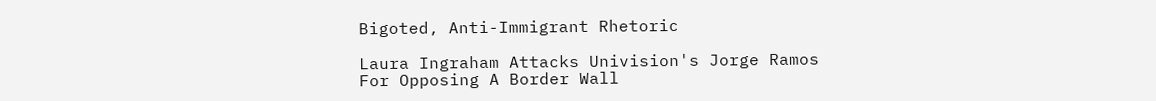Bigoted, Anti-Immigrant Rhetoric

Laura Ingraham Attacks Univision's Jorge Ramos For Opposing A Border Wall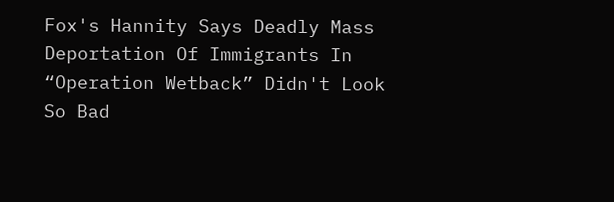Fox's Hannity Says Deadly Mass Deportation Of Immigrants In “Operation Wetback” Didn't Look So Bad